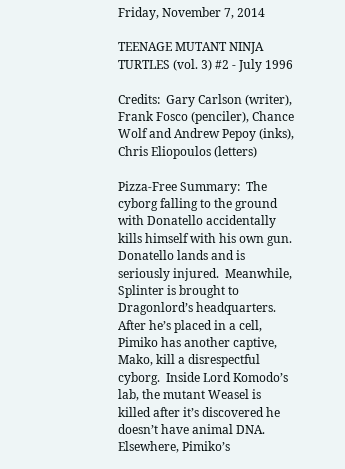Friday, November 7, 2014

TEENAGE MUTANT NINJA TURTLES (vol. 3) #2 - July 1996

Credits:  Gary Carlson (writer), Frank Fosco (penciler), Chance Wolf and Andrew Pepoy (inks), Chris Eliopoulos (letters)

Pizza-Free Summary:  The cyborg falling to the ground with Donatello accidentally kills himself with his own gun.  Donatello lands and is seriously injured.  Meanwhile, Splinter is brought to Dragonlord’s headquarters.  After he’s placed in a cell, Pimiko has another captive, Mako, kill a disrespectful cyborg.  Inside Lord Komodo’s lab, the mutant Weasel is killed after it’s discovered he doesn’t have animal DNA.  Elsewhere, Pimiko’s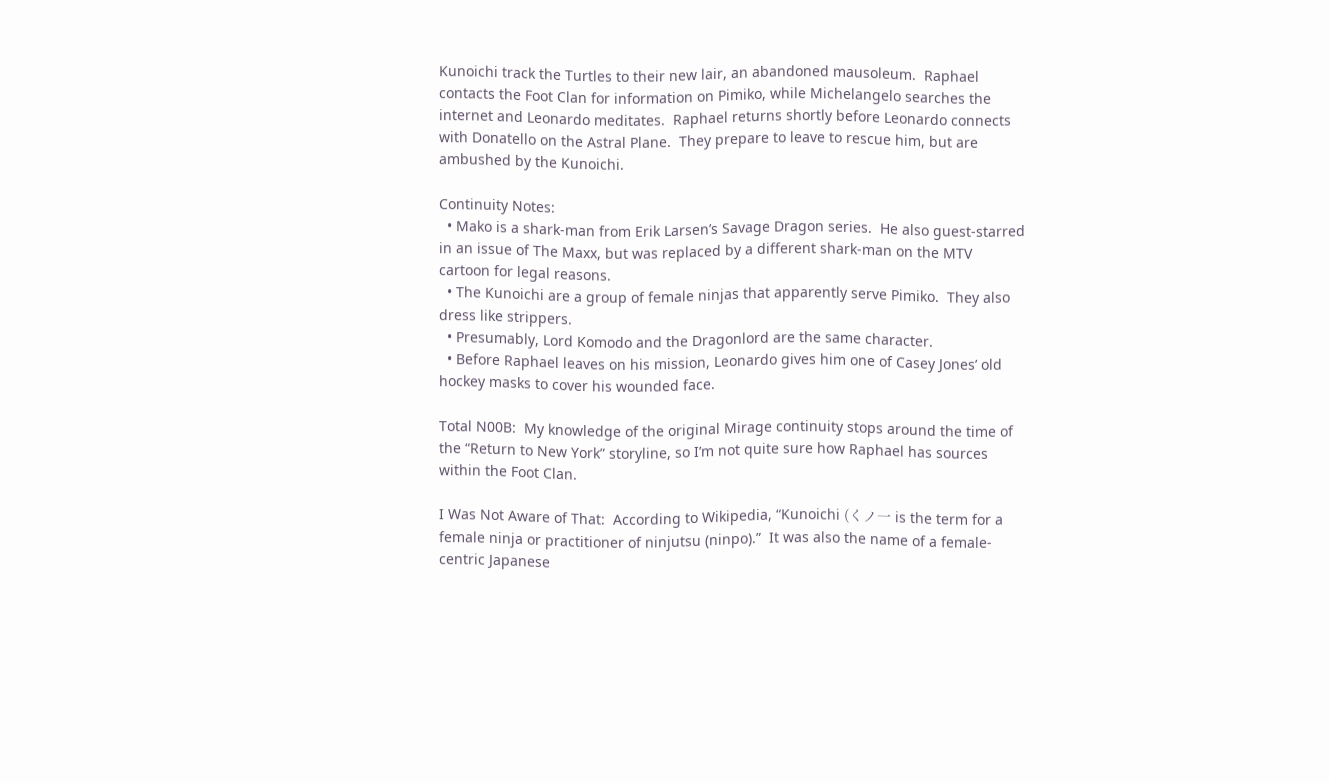Kunoichi track the Turtles to their new lair, an abandoned mausoleum.  Raphael contacts the Foot Clan for information on Pimiko, while Michelangelo searches the internet and Leonardo meditates.  Raphael returns shortly before Leonardo connects with Donatello on the Astral Plane.  They prepare to leave to rescue him, but are ambushed by the Kunoichi.

Continuity Notes:
  • Mako is a shark-man from Erik Larsen’s Savage Dragon series.  He also guest-starred in an issue of The Maxx, but was replaced by a different shark-man on the MTV cartoon for legal reasons.
  • The Kunoichi are a group of female ninjas that apparently serve Pimiko.  They also dress like strippers.
  • Presumably, Lord Komodo and the Dragonlord are the same character.
  • Before Raphael leaves on his mission, Leonardo gives him one of Casey Jones’ old hockey masks to cover his wounded face.

Total N00B:  My knowledge of the original Mirage continuity stops around the time of the “Return to New York” storyline, so I’m not quite sure how Raphael has sources within the Foot Clan.

I Was Not Aware of That:  According to Wikipedia, “Kunoichi (くノ一 is the term for a female ninja or practitioner of ninjutsu (ninpo).”  It was also the name of a female-centric Japanese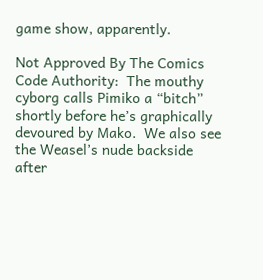game show, apparently.

Not Approved By The Comics Code Authority:  The mouthy cyborg calls Pimiko a “bitch” shortly before he’s graphically devoured by Mako.  We also see the Weasel’s nude backside after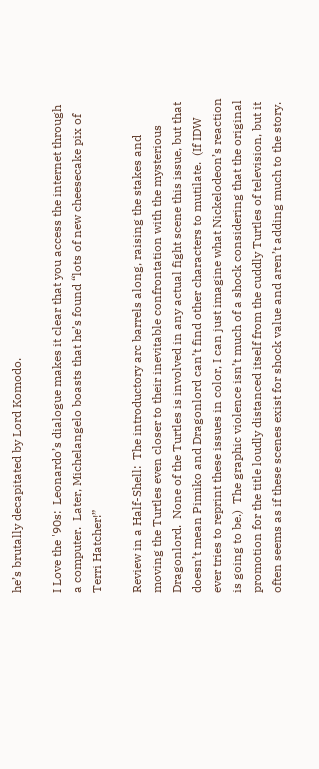he’s brutally decapitated by Lord Komodo.

I Love the '90s:  Leonardo’s dialogue makes it clear that you access the internet through a computer.  Later, Michelangelo boasts that he’s found “lots of new cheesecake pix of Terri Hatcher!”

Review in a Half-Shell:  The introductory arc barrels along, raising the stakes and moving the Turtles even closer to their inevitable confrontation with the mysterious Dragonlord.  None of the Turtles is involved in any actual fight scene this issue, but that doesn’t mean Pimiko and Dragonlord can’t find other characters to mutilate.  (If IDW ever tries to reprint these issues in color, I can just imagine what Nickelodeon’s reaction is going to be.)  The graphic violence isn’t much of a shock considering that the original promotion for the title loudly distanced itself from the cuddly Turtles of television, but it often seems as if these scenes exist for shock value and aren’t adding much to the story.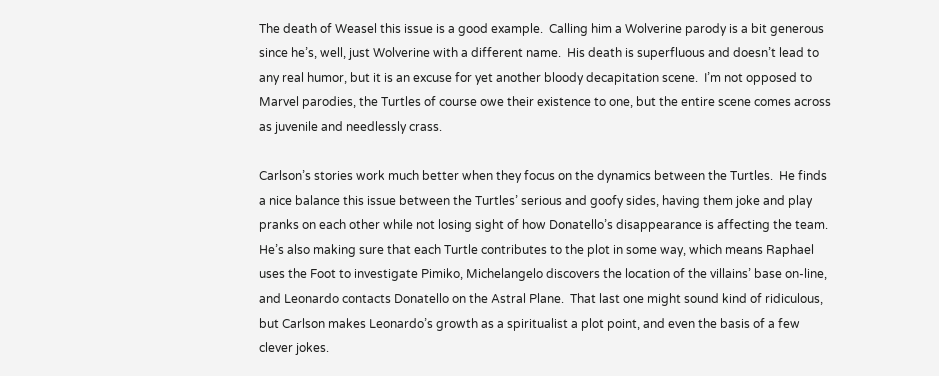The death of Weasel this issue is a good example.  Calling him a Wolverine parody is a bit generous since he’s, well, just Wolverine with a different name.  His death is superfluous and doesn’t lead to any real humor, but it is an excuse for yet another bloody decapitation scene.  I’m not opposed to Marvel parodies, the Turtles of course owe their existence to one, but the entire scene comes across as juvenile and needlessly crass.

Carlson’s stories work much better when they focus on the dynamics between the Turtles.  He finds a nice balance this issue between the Turtles’ serious and goofy sides, having them joke and play pranks on each other while not losing sight of how Donatello’s disappearance is affecting the team.  He’s also making sure that each Turtle contributes to the plot in some way, which means Raphael uses the Foot to investigate Pimiko, Michelangelo discovers the location of the villains’ base on-line, and Leonardo contacts Donatello on the Astral Plane.  That last one might sound kind of ridiculous, but Carlson makes Leonardo’s growth as a spiritualist a plot point, and even the basis of a few clever jokes.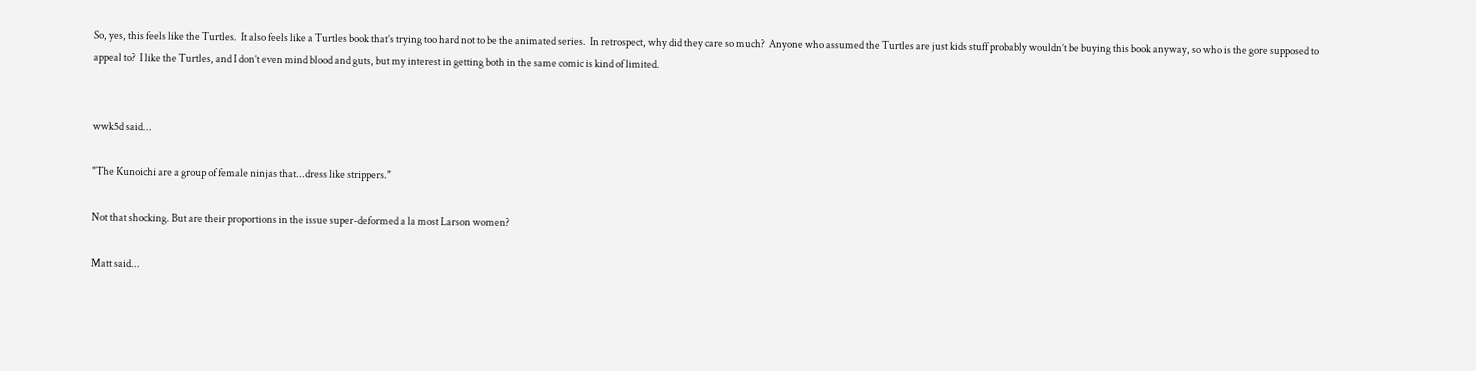So, yes, this feels like the Turtles.  It also feels like a Turtles book that’s trying too hard not to be the animated series.  In retrospect, why did they care so much?  Anyone who assumed the Turtles are just kids stuff probably wouldn’t be buying this book anyway, so who is the gore supposed to appeal to?  I like the Turtles, and I don’t even mind blood and guts, but my interest in getting both in the same comic is kind of limited.


wwk5d said...

"The Kunoichi are a group of female ninjas that...dress like strippers."

Not that shocking. But are their proportions in the issue super-deformed a la most Larson women?

Matt said...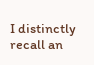I distinctly recall an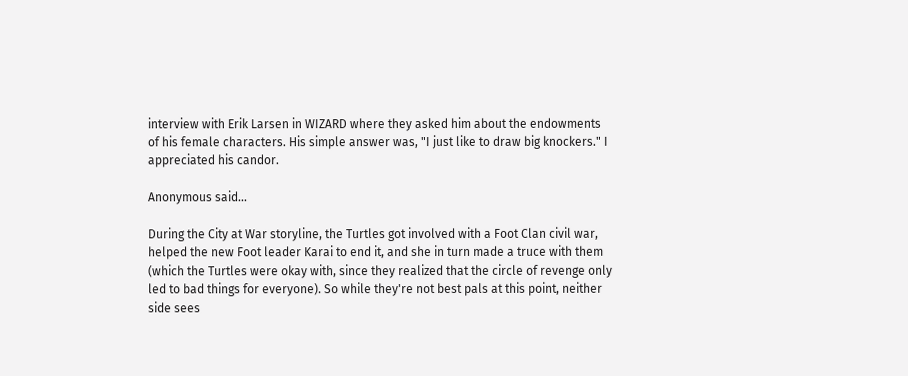interview with Erik Larsen in WIZARD where they asked him about the endowments of his female characters. His simple answer was, "I just like to draw big knockers." I appreciated his candor.

Anonymous said...

During the City at War storyline, the Turtles got involved with a Foot Clan civil war, helped the new Foot leader Karai to end it, and she in turn made a truce with them (which the Turtles were okay with, since they realized that the circle of revenge only led to bad things for everyone). So while they're not best pals at this point, neither side sees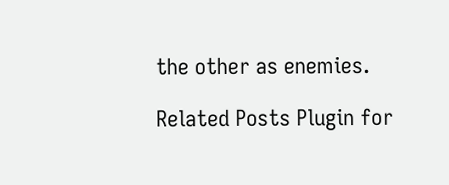the other as enemies.

Related Posts Plugin for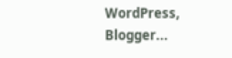WordPress, Blogger...